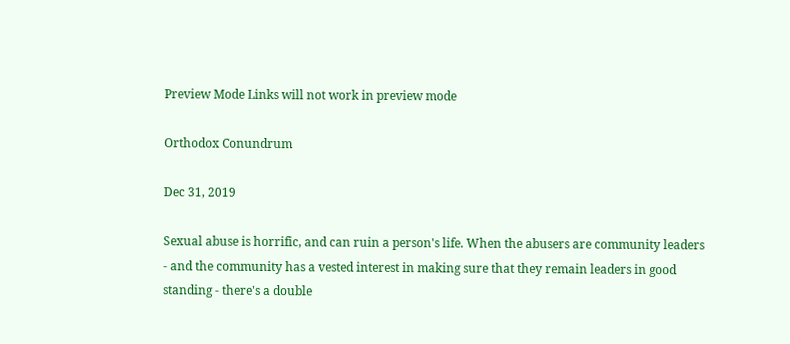Preview Mode Links will not work in preview mode

Orthodox Conundrum

Dec 31, 2019

Sexual abuse is horrific, and can ruin a person's life. When the abusers are community leaders - and the community has a vested interest in making sure that they remain leaders in good standing - there's a double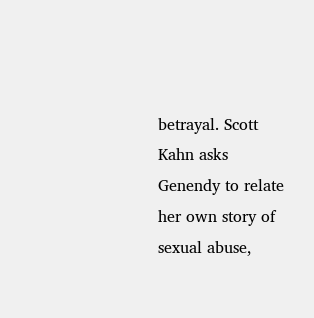betrayal. Scott Kahn asks Genendy to relate her own story of sexual abuse,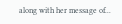along with her message of...